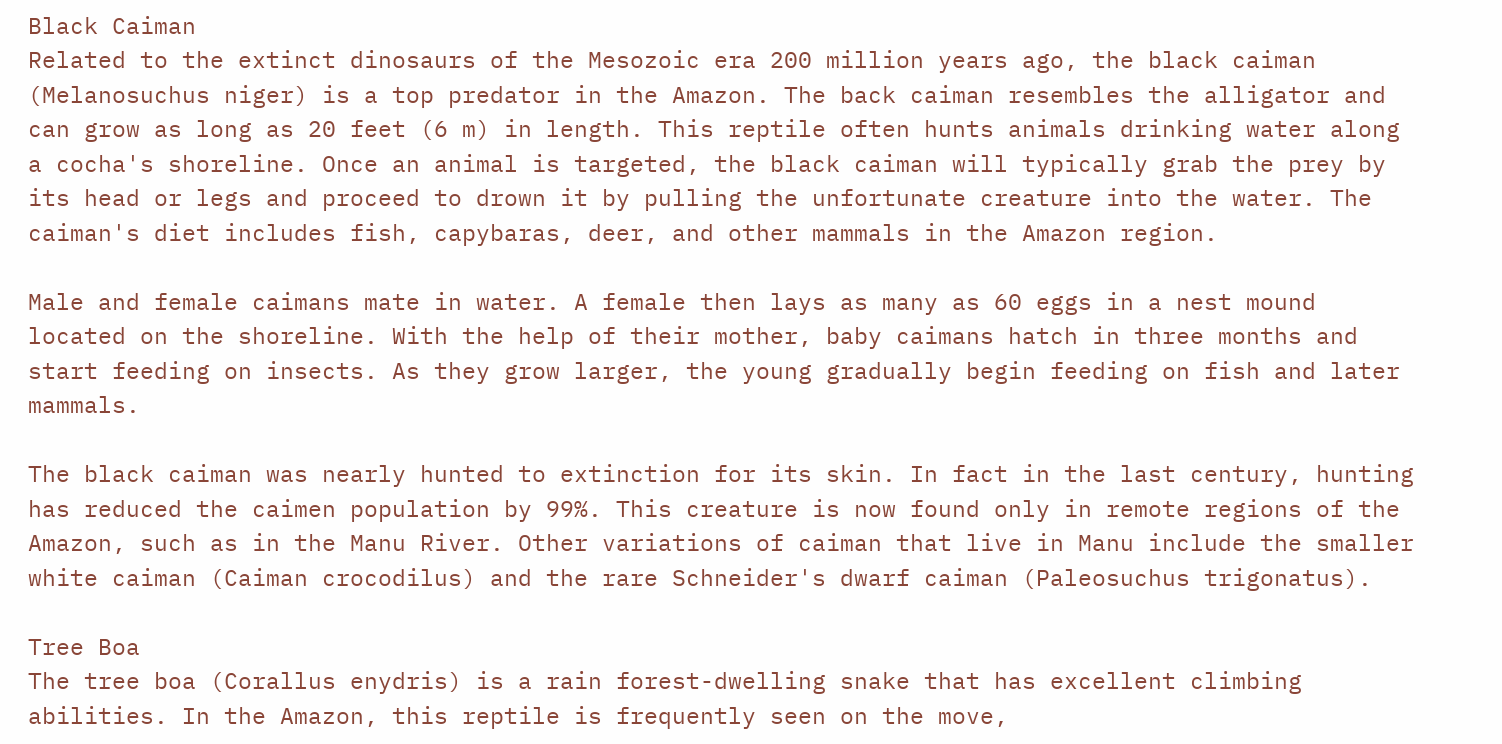Black Caiman
Related to the extinct dinosaurs of the Mesozoic era 200 million years ago, the black caiman (Melanosuchus niger) is a top predator in the Amazon. The back caiman resembles the alligator and can grow as long as 20 feet (6 m) in length. This reptile often hunts animals drinking water along a cocha's shoreline. Once an animal is targeted, the black caiman will typically grab the prey by its head or legs and proceed to drown it by pulling the unfortunate creature into the water. The caiman's diet includes fish, capybaras, deer, and other mammals in the Amazon region.

Male and female caimans mate in water. A female then lays as many as 60 eggs in a nest mound located on the shoreline. With the help of their mother, baby caimans hatch in three months and start feeding on insects. As they grow larger, the young gradually begin feeding on fish and later mammals.

The black caiman was nearly hunted to extinction for its skin. In fact in the last century, hunting has reduced the caimen population by 99%. This creature is now found only in remote regions of the Amazon, such as in the Manu River. Other variations of caiman that live in Manu include the smaller white caiman (Caiman crocodilus) and the rare Schneider's dwarf caiman (Paleosuchus trigonatus).

Tree Boa
The tree boa (Corallus enydris) is a rain forest-dwelling snake that has excellent climbing abilities. In the Amazon, this reptile is frequently seen on the move,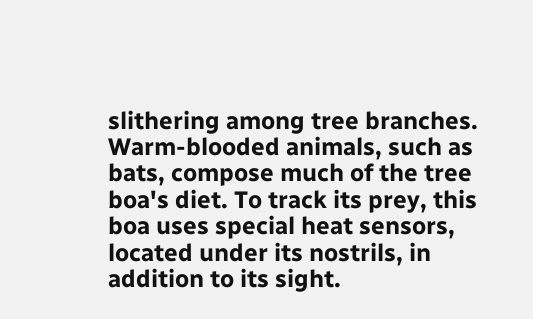slithering among tree branches. Warm-blooded animals, such as bats, compose much of the tree boa's diet. To track its prey, this boa uses special heat sensors, located under its nostrils, in addition to its sight.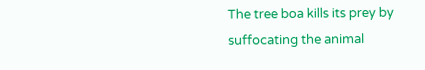The tree boa kills its prey by suffocating the animal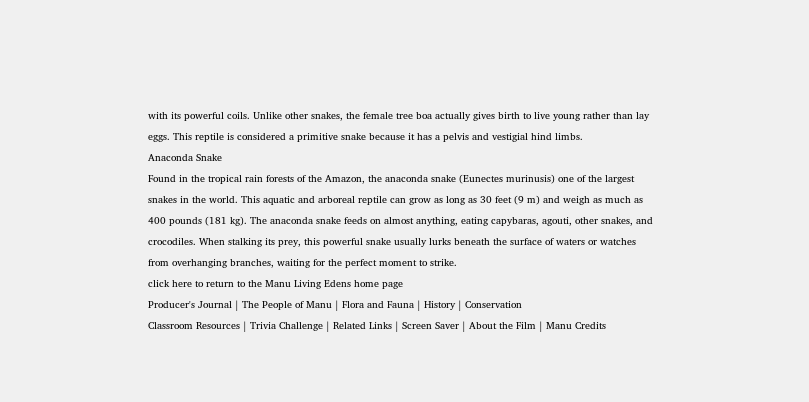with its powerful coils. Unlike other snakes, the female tree boa actually gives birth to live young rather than lay eggs. This reptile is considered a primitive snake because it has a pelvis and vestigial hind limbs.
Anaconda Snake
Found in the tropical rain forests of the Amazon, the anaconda snake (Eunectes murinusis) one of the largest snakes in the world. This aquatic and arboreal reptile can grow as long as 30 feet (9 m) and weigh as much as 400 pounds (181 kg). The anaconda snake feeds on almost anything, eating capybaras, agouti, other snakes, and crocodiles. When stalking its prey, this powerful snake usually lurks beneath the surface of waters or watches from overhanging branches, waiting for the perfect moment to strike.
click here to return to the Manu Living Edens home page
Producer's Journal | The People of Manu | Flora and Fauna | History | Conservation
Classroom Resources | Trivia Challenge | Related Links | Screen Saver | About the Film | Manu Credits